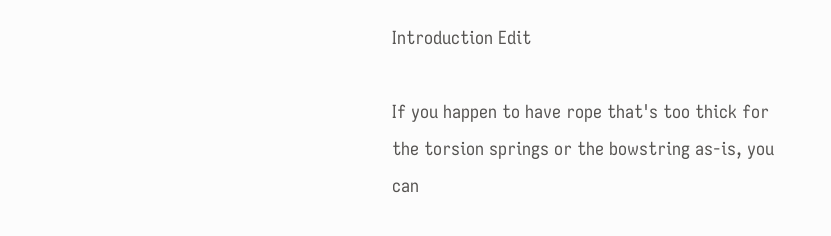Introduction Edit

If you happen to have rope that's too thick for the torsion springs or the bowstring as-is, you can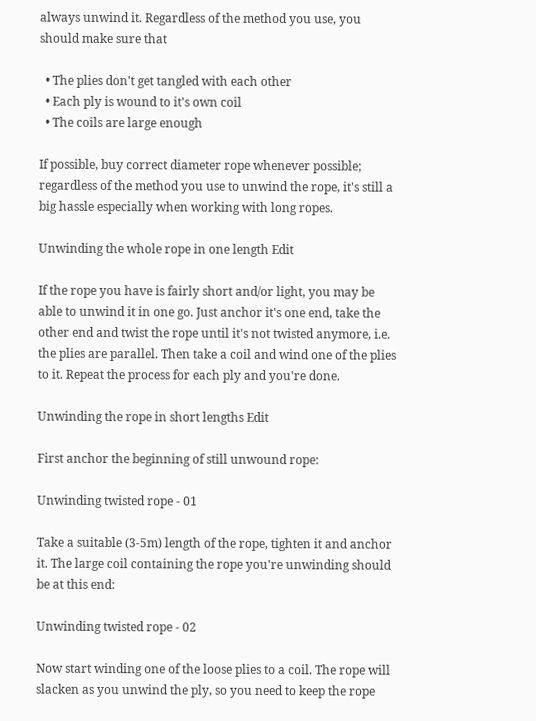always unwind it. Regardless of the method you use, you should make sure that

  • The plies don't get tangled with each other
  • Each ply is wound to it's own coil
  • The coils are large enough

If possible, buy correct diameter rope whenever possible; regardless of the method you use to unwind the rope, it's still a big hassle especially when working with long ropes.

Unwinding the whole rope in one length Edit

If the rope you have is fairly short and/or light, you may be able to unwind it in one go. Just anchor it's one end, take the other end and twist the rope until it's not twisted anymore, i.e. the plies are parallel. Then take a coil and wind one of the plies to it. Repeat the process for each ply and you're done.

Unwinding the rope in short lengths Edit

First anchor the beginning of still unwound rope:

Unwinding twisted rope - 01

Take a suitable (3-5m) length of the rope, tighten it and anchor it. The large coil containing the rope you're unwinding should be at this end:

Unwinding twisted rope - 02

Now start winding one of the loose plies to a coil. The rope will slacken as you unwind the ply, so you need to keep the rope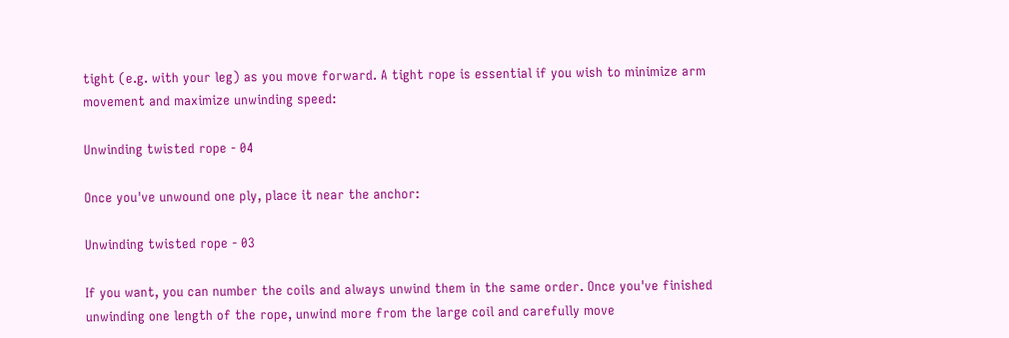tight (e.g. with your leg) as you move forward. A tight rope is essential if you wish to minimize arm movement and maximize unwinding speed:

Unwinding twisted rope - 04

Once you've unwound one ply, place it near the anchor:

Unwinding twisted rope - 03

If you want, you can number the coils and always unwind them in the same order. Once you've finished unwinding one length of the rope, unwind more from the large coil and carefully move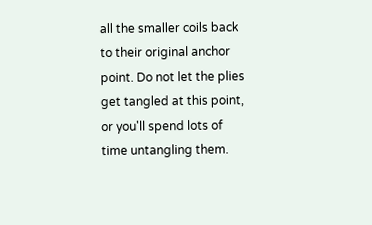all the smaller coils back to their original anchor point. Do not let the plies get tangled at this point, or you'll spend lots of time untangling them.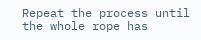Repeat the process until the whole rope has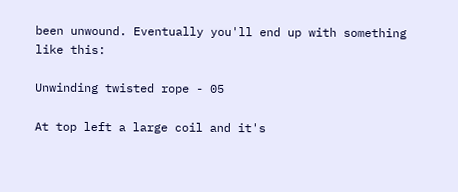been unwound. Eventually you'll end up with something like this:

Unwinding twisted rope - 05

At top left a large coil and it's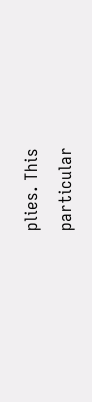plies. This particular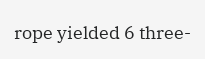rope yielded 6 three-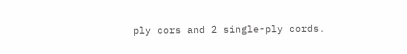ply cors and 2 single-ply cords.